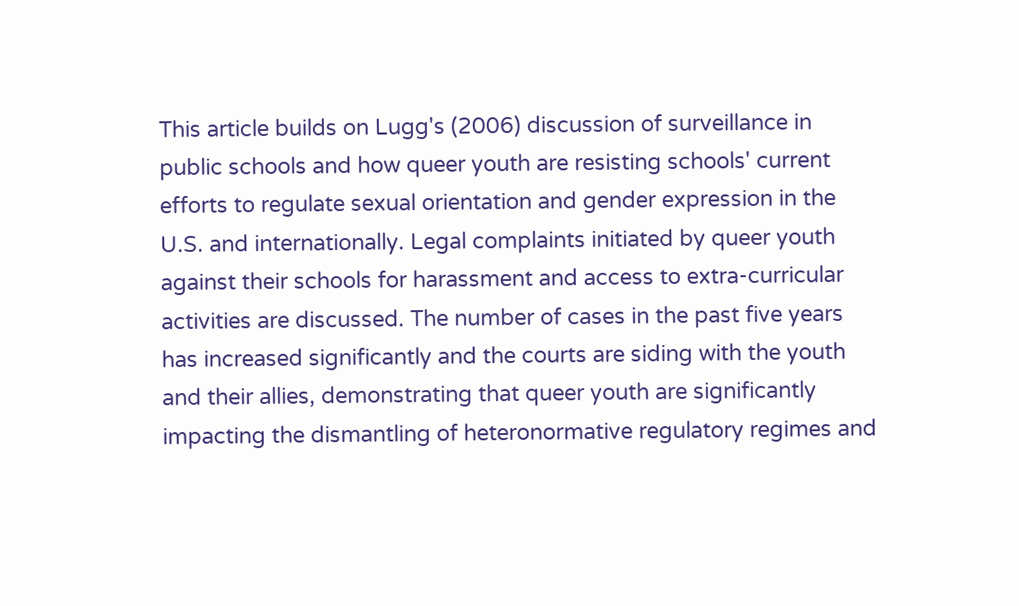This article builds on Lugg's (2006) discussion of surveillance in public schools and how queer youth are resisting schools' current efforts to regulate sexual orientation and gender expression in the U.S. and internationally. Legal complaints initiated by queer youth against their schools for harassment and access to extra-curricular activities are discussed. The number of cases in the past five years has increased significantly and the courts are siding with the youth and their allies, demonstrating that queer youth are significantly impacting the dismantling of heteronormative regulatory regimes and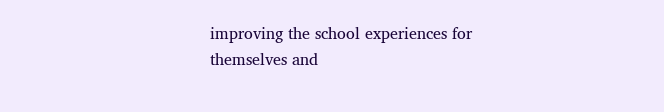improving the school experiences for themselves and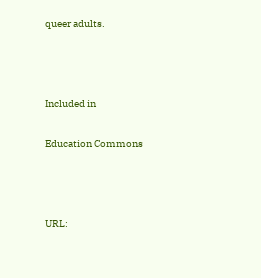queer adults.



Included in

Education Commons



URL: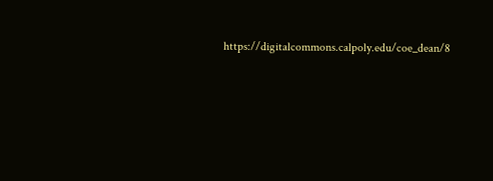https://digitalcommons.calpoly.edu/coe_dean/8